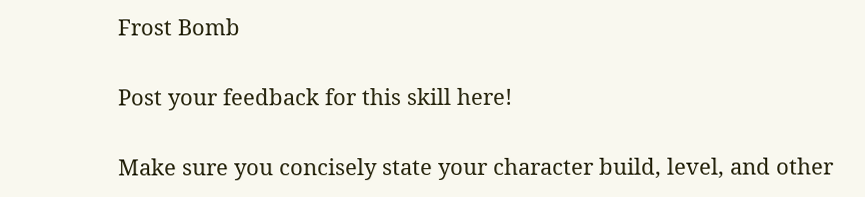Frost Bomb

Post your feedback for this skill here!

Make sure you concisely state your character build, level, and other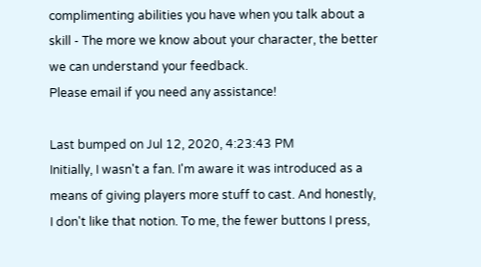complimenting abilities you have when you talk about a skill - The more we know about your character, the better we can understand your feedback.
Please email if you need any assistance!

Last bumped on Jul 12, 2020, 4:23:43 PM
Initially, I wasn't a fan. I'm aware it was introduced as a means of giving players more stuff to cast. And honestly, I don't like that notion. To me, the fewer buttons I press,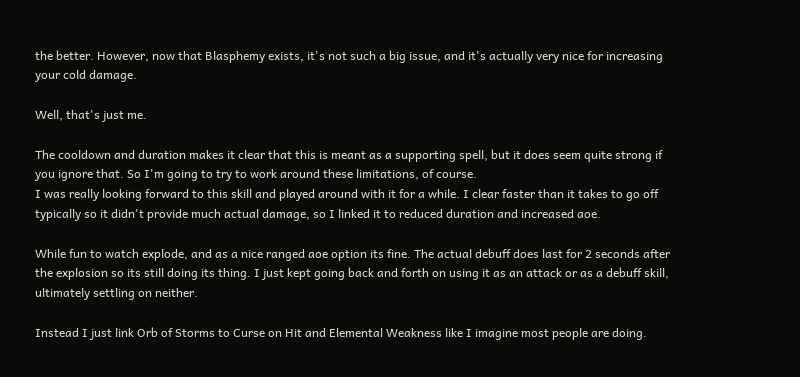the better. However, now that Blasphemy exists, it's not such a big issue, and it's actually very nice for increasing your cold damage.

Well, that's just me.

The cooldown and duration makes it clear that this is meant as a supporting spell, but it does seem quite strong if you ignore that. So I'm going to try to work around these limitations, of course.
I was really looking forward to this skill and played around with it for a while. I clear faster than it takes to go off typically so it didn't provide much actual damage, so I linked it to reduced duration and increased aoe.

While fun to watch explode, and as a nice ranged aoe option its fine. The actual debuff does last for 2 seconds after the explosion so its still doing its thing. I just kept going back and forth on using it as an attack or as a debuff skill, ultimately settling on neither.

Instead I just link Orb of Storms to Curse on Hit and Elemental Weakness like I imagine most people are doing.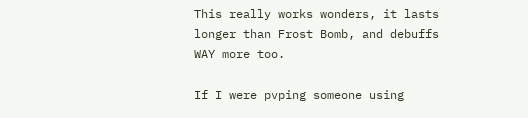This really works wonders, it lasts longer than Frost Bomb, and debuffs WAY more too.

If I were pvping someone using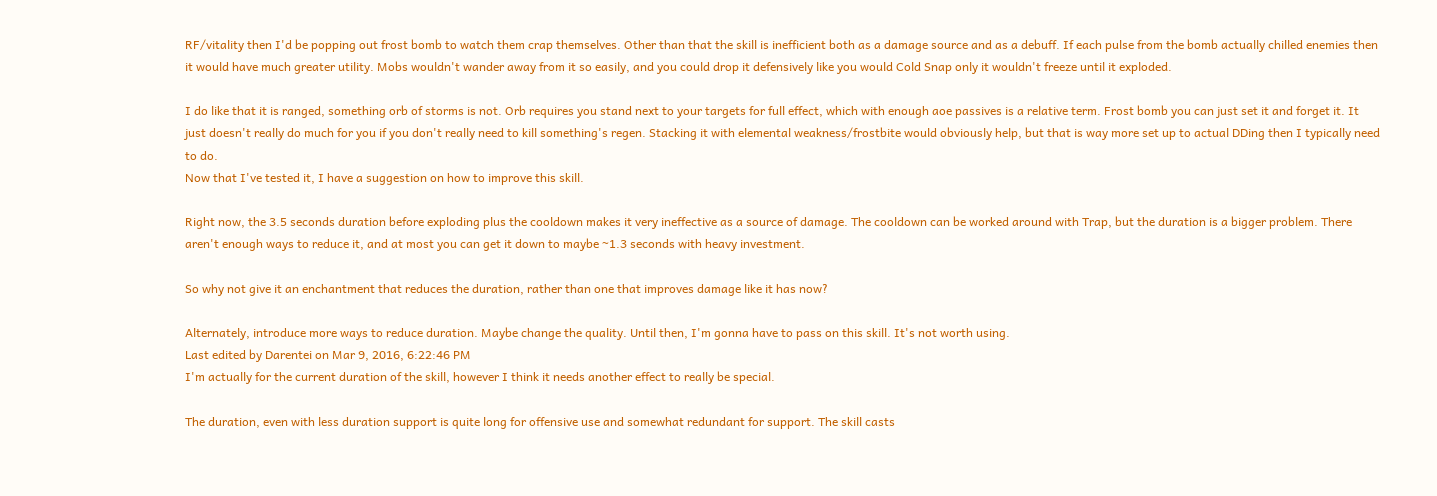RF/vitality then I'd be popping out frost bomb to watch them crap themselves. Other than that the skill is inefficient both as a damage source and as a debuff. If each pulse from the bomb actually chilled enemies then it would have much greater utility. Mobs wouldn't wander away from it so easily, and you could drop it defensively like you would Cold Snap only it wouldn't freeze until it exploded.

I do like that it is ranged, something orb of storms is not. Orb requires you stand next to your targets for full effect, which with enough aoe passives is a relative term. Frost bomb you can just set it and forget it. It just doesn't really do much for you if you don't really need to kill something's regen. Stacking it with elemental weakness/frostbite would obviously help, but that is way more set up to actual DDing then I typically need to do.
Now that I've tested it, I have a suggestion on how to improve this skill.

Right now, the 3.5 seconds duration before exploding plus the cooldown makes it very ineffective as a source of damage. The cooldown can be worked around with Trap, but the duration is a bigger problem. There aren't enough ways to reduce it, and at most you can get it down to maybe ~1.3 seconds with heavy investment.

So why not give it an enchantment that reduces the duration, rather than one that improves damage like it has now?

Alternately, introduce more ways to reduce duration. Maybe change the quality. Until then, I'm gonna have to pass on this skill. It's not worth using.
Last edited by Darentei on Mar 9, 2016, 6:22:46 PM
I'm actually for the current duration of the skill, however I think it needs another effect to really be special.

The duration, even with less duration support is quite long for offensive use and somewhat redundant for support. The skill casts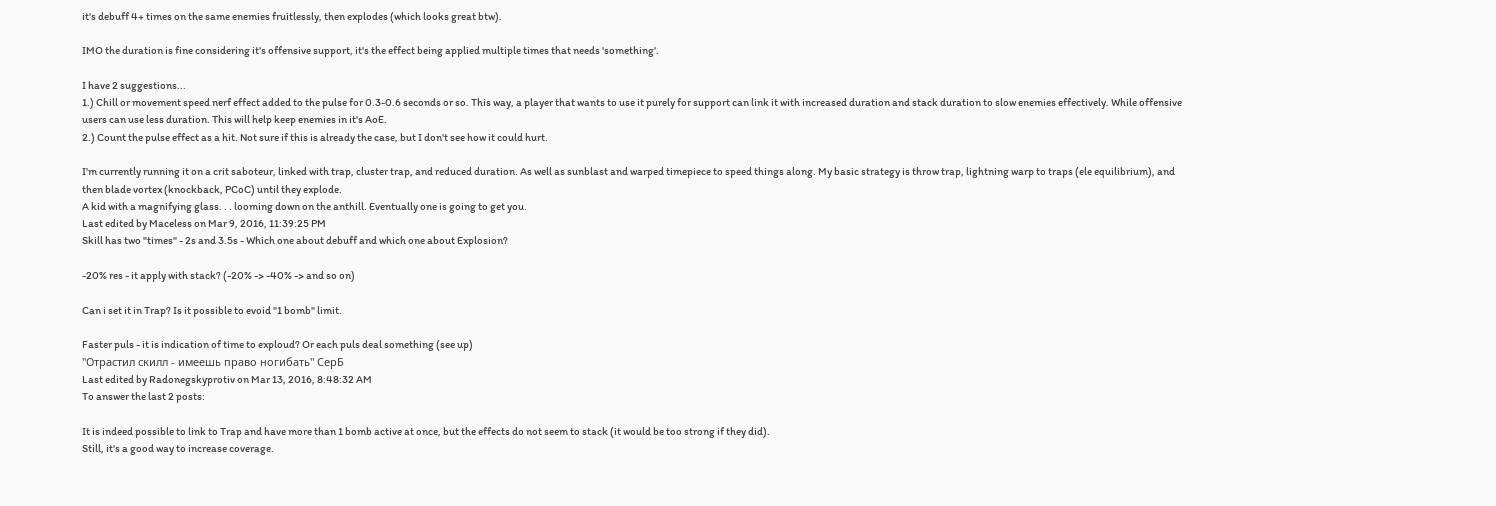it's debuff 4+ times on the same enemies fruitlessly, then explodes (which looks great btw).

IMO the duration is fine considering it's offensive support, it's the effect being applied multiple times that needs 'something'.

I have 2 suggestions...
1.) Chill or movement speed nerf effect added to the pulse for 0.3-0.6 seconds or so. This way, a player that wants to use it purely for support can link it with increased duration and stack duration to slow enemies effectively. While offensive users can use less duration. This will help keep enemies in it's AoE.
2.) Count the pulse effect as a hit. Not sure if this is already the case, but I don't see how it could hurt.

I'm currently running it on a crit saboteur, linked with trap, cluster trap, and reduced duration. As well as sunblast and warped timepiece to speed things along. My basic strategy is throw trap, lightning warp to traps (ele equilibrium), and then blade vortex (knockback, PCoC) until they explode.
A kid with a magnifying glass. . . looming down on the anthill. Eventually one is going to get you.
Last edited by Maceless on Mar 9, 2016, 11:39:25 PM
Skill has two "times" - 2s and 3.5s - Which one about debuff and which one about Explosion?

-20% res - it apply with stack? (-20% -> -40% -> and so on)

Can i set it in Trap? Is it possible to evoid "1 bomb" limit.

Faster puls - it is indication of time to exploud? Or each puls deal something (see up)
"Отрастил скилл - имеешь право ногибать" СерБ
Last edited by Radonegskyprotiv on Mar 13, 2016, 8:48:32 AM
To answer the last 2 posts:

It is indeed possible to link to Trap and have more than 1 bomb active at once, but the effects do not seem to stack (it would be too strong if they did).
Still, it's a good way to increase coverage.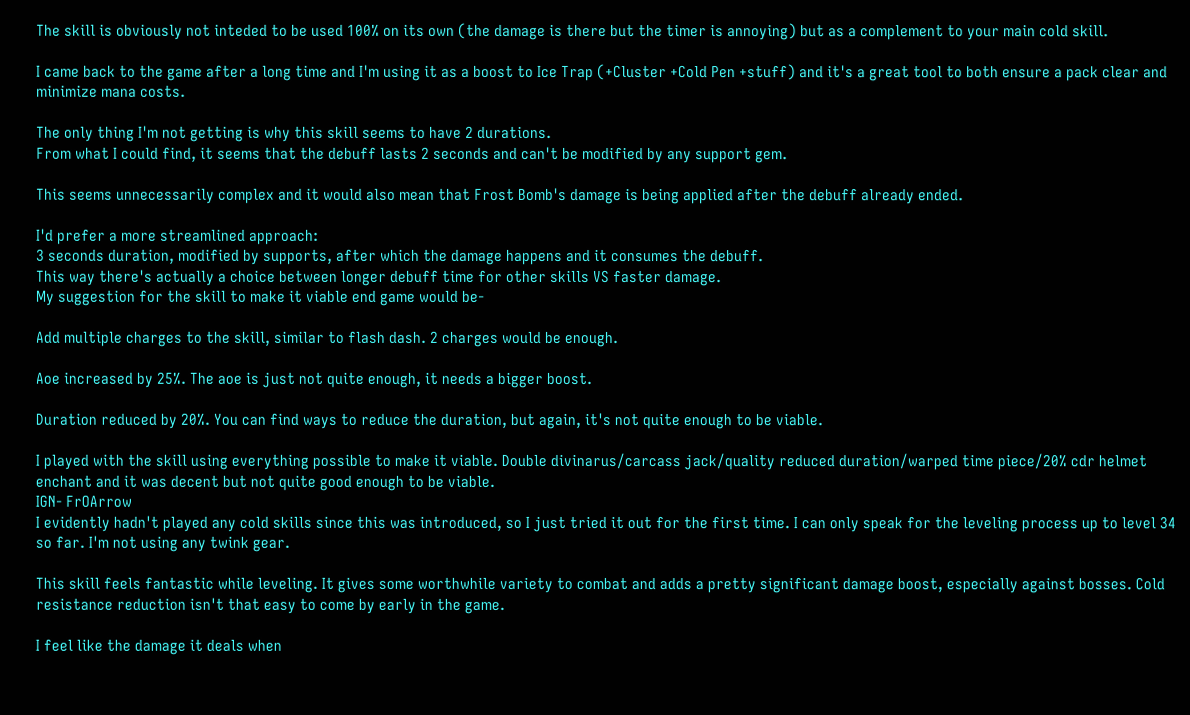The skill is obviously not inteded to be used 100% on its own (the damage is there but the timer is annoying) but as a complement to your main cold skill.

I came back to the game after a long time and I'm using it as a boost to Ice Trap (+Cluster +Cold Pen +stuff) and it's a great tool to both ensure a pack clear and minimize mana costs.

The only thing I'm not getting is why this skill seems to have 2 durations.
From what I could find, it seems that the debuff lasts 2 seconds and can't be modified by any support gem.

This seems unnecessarily complex and it would also mean that Frost Bomb's damage is being applied after the debuff already ended.

I'd prefer a more streamlined approach:
3 seconds duration, modified by supports, after which the damage happens and it consumes the debuff.
This way there's actually a choice between longer debuff time for other skills VS faster damage.
My suggestion for the skill to make it viable end game would be-

Add multiple charges to the skill, similar to flash dash. 2 charges would be enough.

Aoe increased by 25%. The aoe is just not quite enough, it needs a bigger boost.

Duration reduced by 20%. You can find ways to reduce the duration, but again, it's not quite enough to be viable.

I played with the skill using everything possible to make it viable. Double divinarus/carcass jack/quality reduced duration/warped time piece/20% cdr helmet enchant and it was decent but not quite good enough to be viable.
IGN- FrOArrow
I evidently hadn't played any cold skills since this was introduced, so I just tried it out for the first time. I can only speak for the leveling process up to level 34 so far. I'm not using any twink gear.

This skill feels fantastic while leveling. It gives some worthwhile variety to combat and adds a pretty significant damage boost, especially against bosses. Cold resistance reduction isn't that easy to come by early in the game.

I feel like the damage it deals when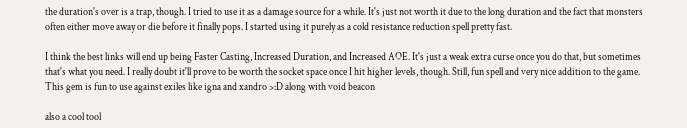the duration's over is a trap, though. I tried to use it as a damage source for a while. It's just not worth it due to the long duration and the fact that monsters often either move away or die before it finally pops. I started using it purely as a cold resistance reduction spell pretty fast.

I think the best links will end up being Faster Casting, Increased Duration, and Increased AOE. It's just a weak extra curse once you do that, but sometimes that's what you need. I really doubt it'll prove to be worth the socket space once I hit higher levels, though. Still, fun spell and very nice addition to the game.
This gem is fun to use against exiles like igna and xandro >:D along with void beacon

also a cool tool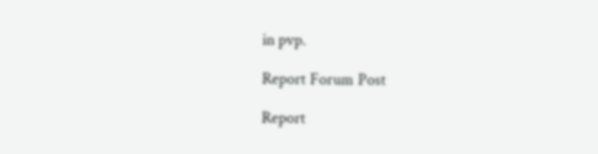in pvp.

Report Forum Post

Report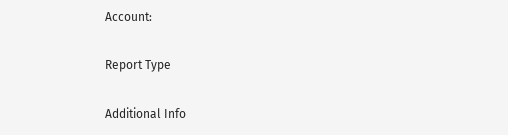Account:

Report Type

Additional Info